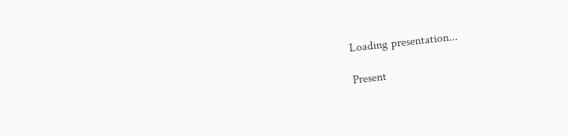Loading presentation...

Present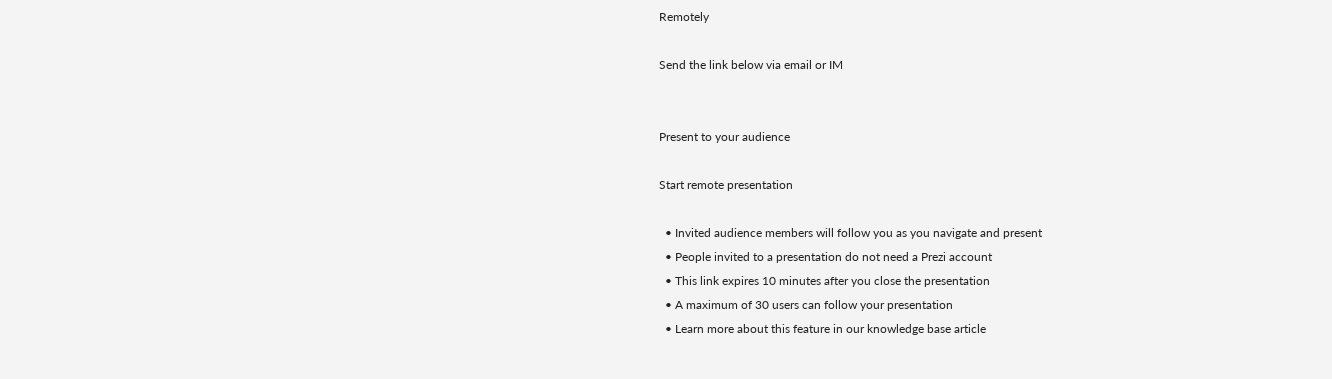Remotely

Send the link below via email or IM


Present to your audience

Start remote presentation

  • Invited audience members will follow you as you navigate and present
  • People invited to a presentation do not need a Prezi account
  • This link expires 10 minutes after you close the presentation
  • A maximum of 30 users can follow your presentation
  • Learn more about this feature in our knowledge base article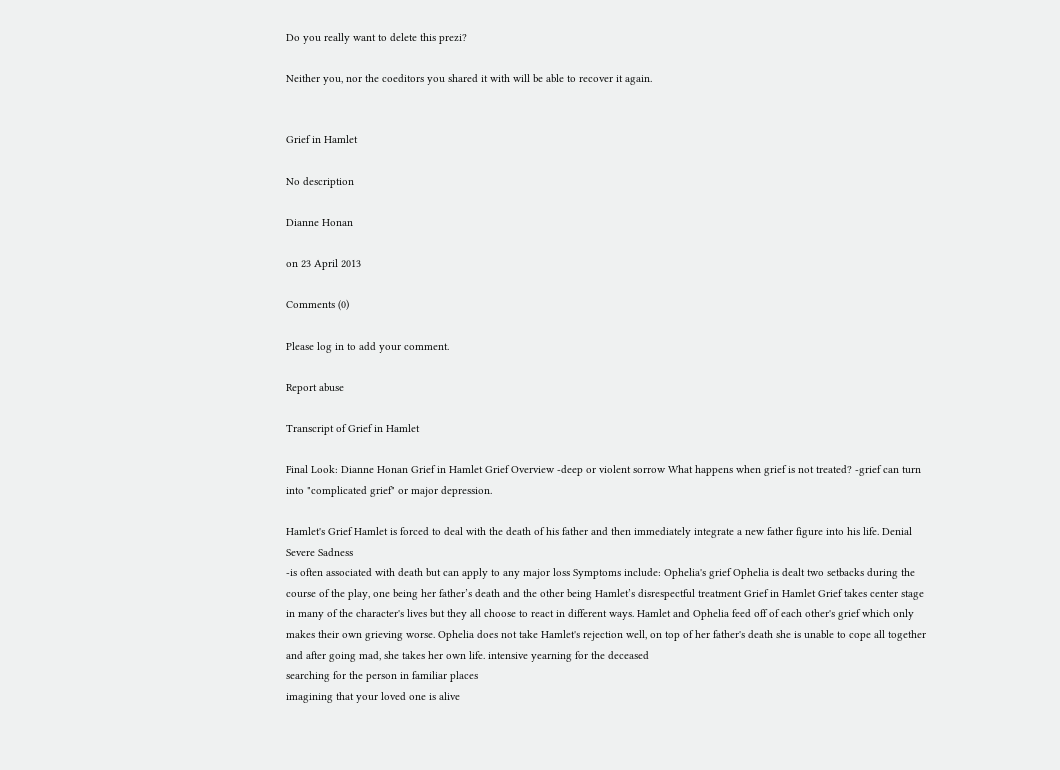Do you really want to delete this prezi?

Neither you, nor the coeditors you shared it with will be able to recover it again.


Grief in Hamlet

No description

Dianne Honan

on 23 April 2013

Comments (0)

Please log in to add your comment.

Report abuse

Transcript of Grief in Hamlet

Final Look: Dianne Honan Grief in Hamlet Grief Overview -deep or violent sorrow What happens when grief is not treated? -grief can turn into "complicated grief" or major depression.

Hamlet's Grief Hamlet is forced to deal with the death of his father and then immediately integrate a new father figure into his life. Denial
Severe Sadness
-is often associated with death but can apply to any major loss Symptoms include: Ophelia's grief Ophelia is dealt two setbacks during the course of the play, one being her father’s death and the other being Hamlet’s disrespectful treatment Grief in Hamlet Grief takes center stage in many of the character's lives but they all choose to react in different ways. Hamlet and Ophelia feed off of each other's grief which only makes their own grieving worse. Ophelia does not take Hamlet's rejection well, on top of her father's death she is unable to cope all together and after going mad, she takes her own life. intensive yearning for the deceased
searching for the person in familiar places
imagining that your loved one is alive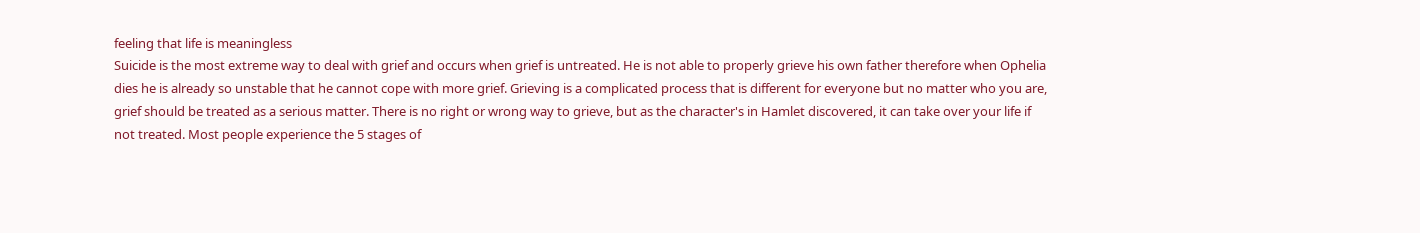feeling that life is meaningless
Suicide is the most extreme way to deal with grief and occurs when grief is untreated. He is not able to properly grieve his own father therefore when Ophelia dies he is already so unstable that he cannot cope with more grief. Grieving is a complicated process that is different for everyone but no matter who you are, grief should be treated as a serious matter. There is no right or wrong way to grieve, but as the character's in Hamlet discovered, it can take over your life if not treated. Most people experience the 5 stages of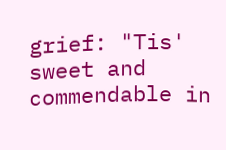grief: "Tis' sweet and commendable in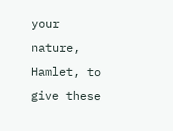your nature, Hamlet, to give these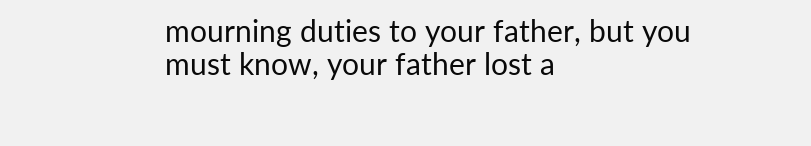mourning duties to your father, but you must know, your father lost a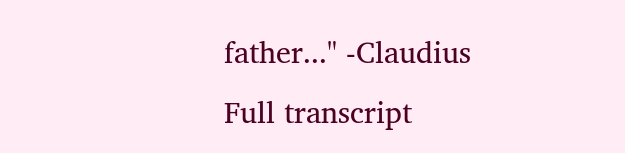father..." -Claudius
Full transcript